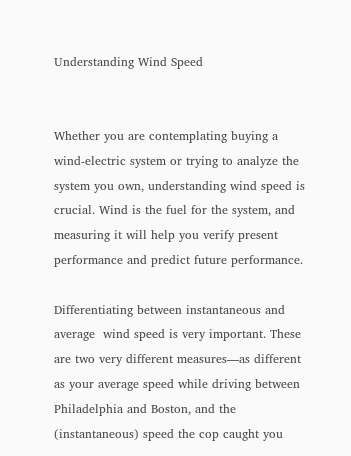Understanding Wind Speed


Whether you are contemplating buying a wind-electric system or trying to analyze the system you own, understanding wind speed is crucial. Wind is the fuel for the system, and measuring it will help you verify present performance and predict future performance.

Differentiating between instantaneous and average  wind speed is very important. These are two very different measures—as different as your average speed while driving between Philadelphia and Boston, and the (instantaneous) speed the cop caught you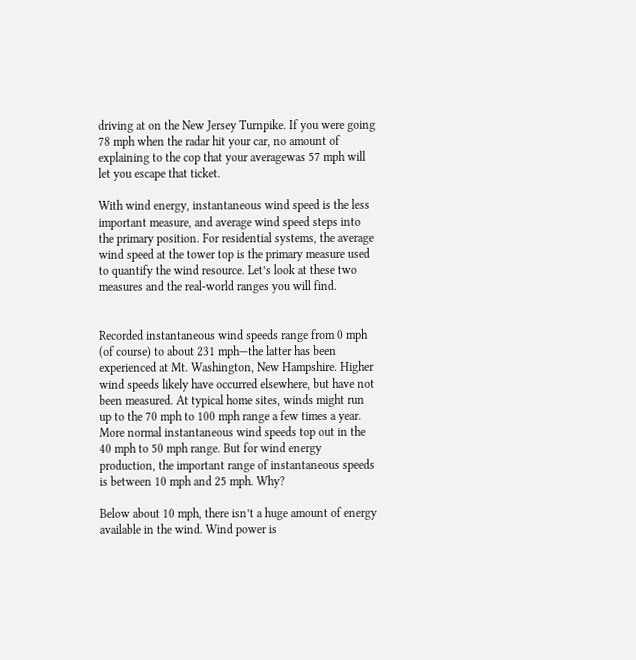driving at on the New Jersey Turnpike. If you were going 78 mph when the radar hit your car, no amount of explaining to the cop that your averagewas 57 mph will let you escape that ticket.

With wind energy, instantaneous wind speed is the less important measure, and average wind speed steps into the primary position. For residential systems, the average wind speed at the tower top is the primary measure used to quantify the wind resource. Let’s look at these two measures and the real-world ranges you will find.


Recorded instantaneous wind speeds range from 0 mph (of course) to about 231 mph—the latter has been experienced at Mt. Washington, New Hampshire. Higher wind speeds likely have occurred elsewhere, but have not been measured. At typical home sites, winds might run up to the 70 mph to 100 mph range a few times a year. More normal instantaneous wind speeds top out in the 40 mph to 50 mph range. But for wind energy production, the important range of instantaneous speeds is between 10 mph and 25 mph. Why?

Below about 10 mph, there isn’t a huge amount of energy available in the wind. Wind power is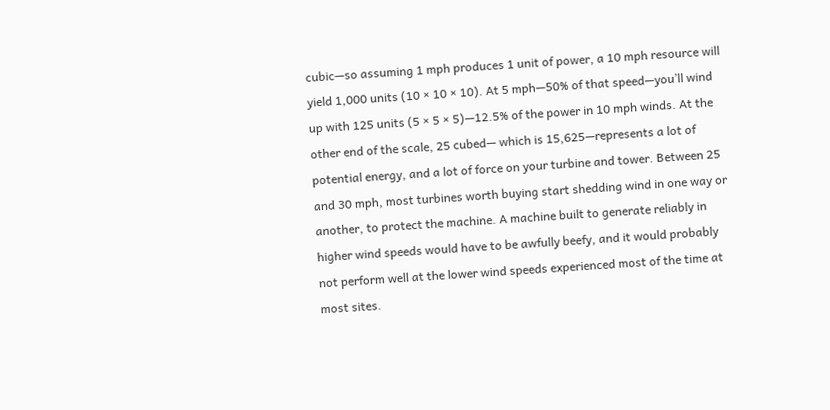cubic—so assuming 1 mph produces 1 unit of power, a 10 mph resource will yield 1,000 units (10 × 10 × 10). At 5 mph—50% of that speed—you’ll wind up with 125 units (5 × 5 × 5)—12.5% of the power in 10 mph winds. At the other end of the scale, 25 cubed— which is 15,625—represents a lot of potential energy, and a lot of force on your turbine and tower. Between 25 and 30 mph, most turbines worth buying start shedding wind in one way or another, to protect the machine. A machine built to generate reliably in higher wind speeds would have to be awfully beefy, and it would probably not perform well at the lower wind speeds experienced most of the time at most sites.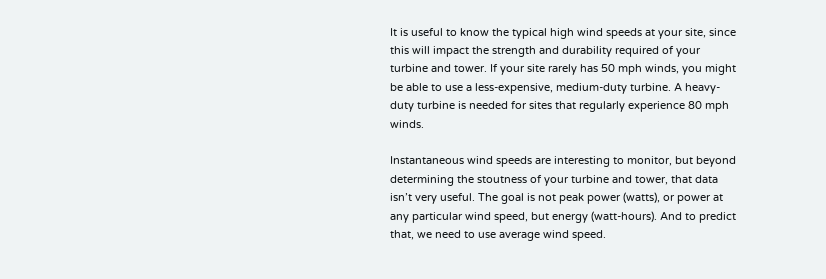It is useful to know the typical high wind speeds at your site, since this will impact the strength and durability required of your turbine and tower. If your site rarely has 50 mph winds, you might be able to use a less-expensive, medium-duty turbine. A heavy-duty turbine is needed for sites that regularly experience 80 mph winds.

Instantaneous wind speeds are interesting to monitor, but beyond determining the stoutness of your turbine and tower, that data isn’t very useful. The goal is not peak power (watts), or power at any particular wind speed, but energy (watt-hours). And to predict that, we need to use average wind speed.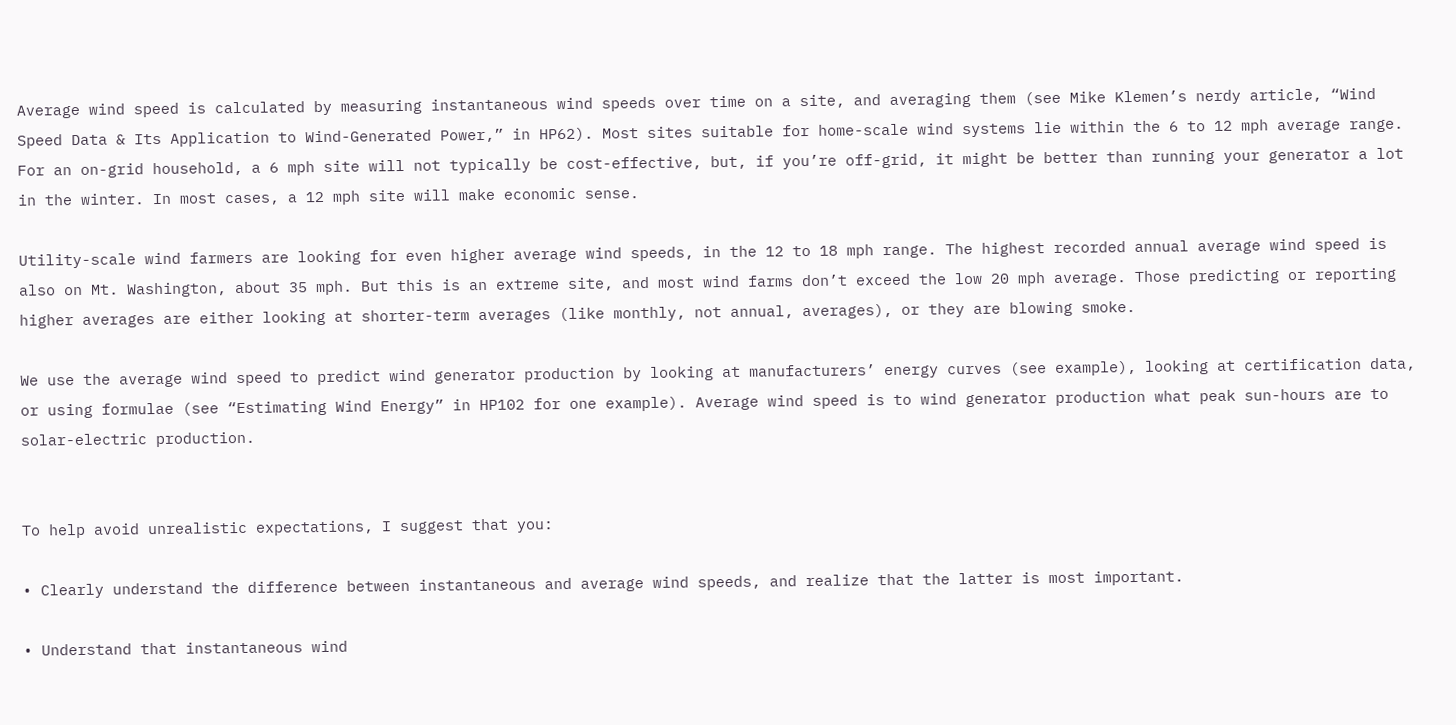Average wind speed is calculated by measuring instantaneous wind speeds over time on a site, and averaging them (see Mike Klemen’s nerdy article, “Wind Speed Data & Its Application to Wind-Generated Power,” in HP62). Most sites suitable for home-scale wind systems lie within the 6 to 12 mph average range. For an on-grid household, a 6 mph site will not typically be cost-effective, but, if you’re off-grid, it might be better than running your generator a lot in the winter. In most cases, a 12 mph site will make economic sense.

Utility-scale wind farmers are looking for even higher average wind speeds, in the 12 to 18 mph range. The highest recorded annual average wind speed is also on Mt. Washington, about 35 mph. But this is an extreme site, and most wind farms don’t exceed the low 20 mph average. Those predicting or reporting higher averages are either looking at shorter-term averages (like monthly, not annual, averages), or they are blowing smoke.

We use the average wind speed to predict wind generator production by looking at manufacturers’ energy curves (see example), looking at certification data, or using formulae (see “Estimating Wind Energy” in HP102 for one example). Average wind speed is to wind generator production what peak sun-hours are to solar-electric production.


To help avoid unrealistic expectations, I suggest that you:

• Clearly understand the difference between instantaneous and average wind speeds, and realize that the latter is most important.

• Understand that instantaneous wind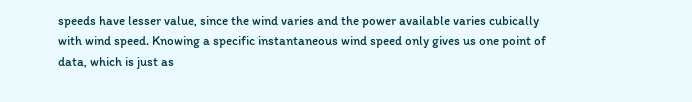speeds have lesser value, since the wind varies and the power available varies cubically with wind speed. Knowing a specific instantaneous wind speed only gives us one point of data, which is just as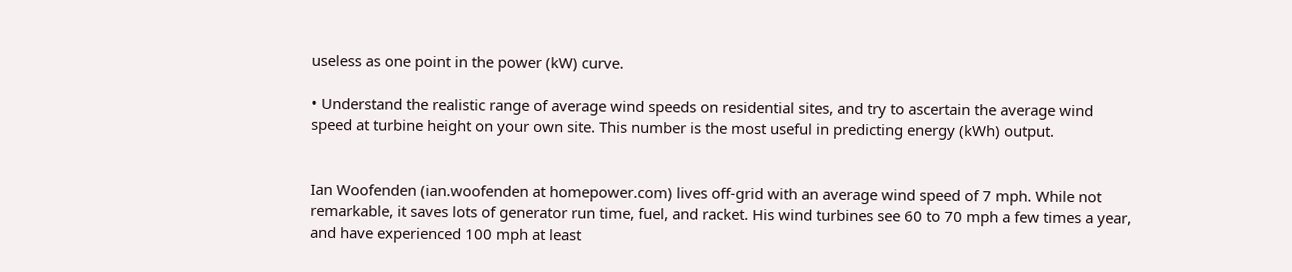useless as one point in the power (kW) curve.

• Understand the realistic range of average wind speeds on residential sites, and try to ascertain the average wind speed at turbine height on your own site. This number is the most useful in predicting energy (kWh) output.


Ian Woofenden (ian.woofenden at homepower.com) lives off-grid with an average wind speed of 7 mph. While not remarkable, it saves lots of generator run time, fuel, and racket. His wind turbines see 60 to 70 mph a few times a year, and have experienced 100 mph at least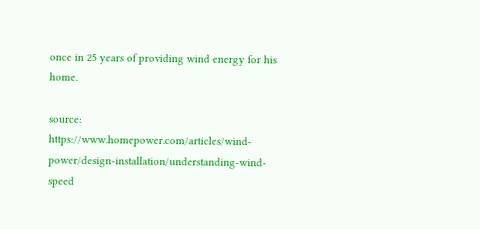once in 25 years of providing wind energy for his home.

source: https://www.homepower.com/articles/wind-power/design-installation/understanding-wind-speed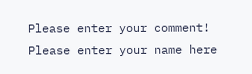Please enter your comment!
Please enter your name here